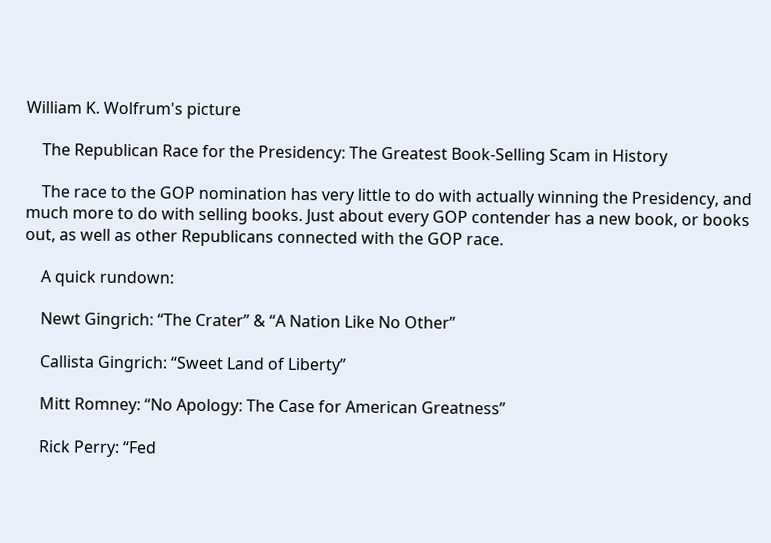William K. Wolfrum's picture

    The Republican Race for the Presidency: The Greatest Book-Selling Scam in History

    The race to the GOP nomination has very little to do with actually winning the Presidency, and much more to do with selling books. Just about every GOP contender has a new book, or books out, as well as other Republicans connected with the GOP race.

    A quick rundown:

    Newt Gingrich: “The Crater” & “A Nation Like No Other”

    Callista Gingrich: “Sweet Land of Liberty”

    Mitt Romney: “No Apology: The Case for American Greatness”

    Rick Perry: “Fed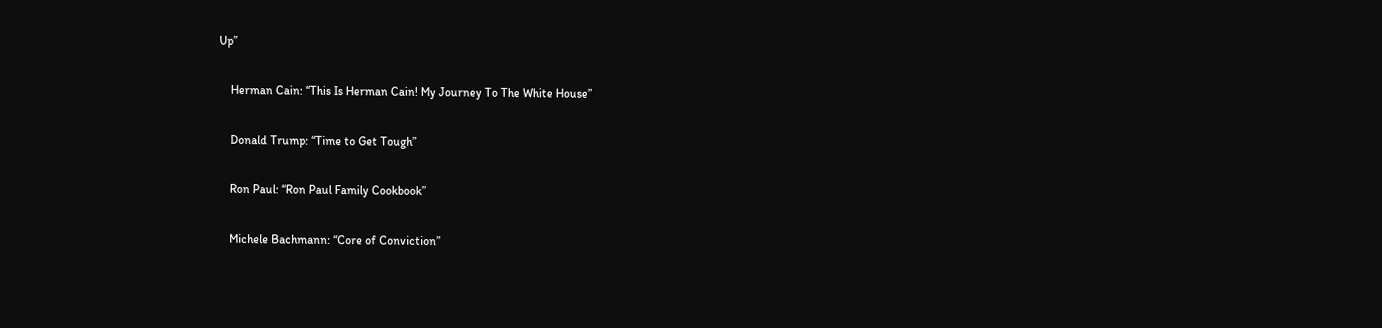Up”

    Herman Cain: “This Is Herman Cain! My Journey To The White House”

    Donald Trump: “Time to Get Tough”

    Ron Paul: “Ron Paul Family Cookbook”

    Michele Bachmann: “Core of Conviction”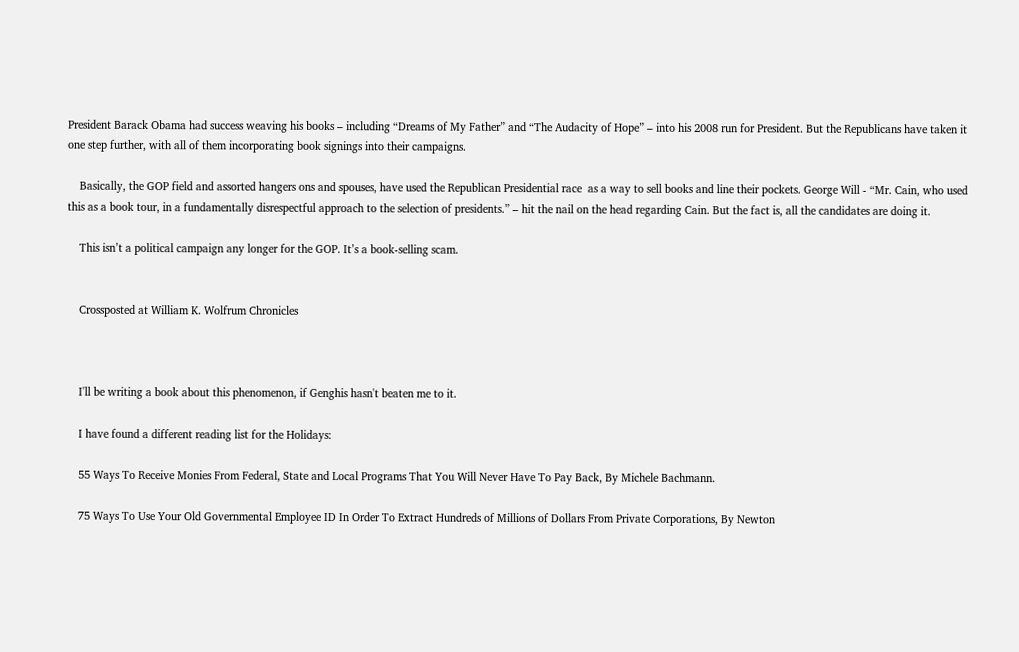President Barack Obama had success weaving his books – including “Dreams of My Father” and “The Audacity of Hope” – into his 2008 run for President. But the Republicans have taken it one step further, with all of them incorporating book signings into their campaigns.

    Basically, the GOP field and assorted hangers ons and spouses, have used the Republican Presidential race  as a way to sell books and line their pockets. George Will - “Mr. Cain, who used this as a book tour, in a fundamentally disrespectful approach to the selection of presidents.” – hit the nail on the head regarding Cain. But the fact is, all the candidates are doing it.

    This isn’t a political campaign any longer for the GOP. It’s a book-selling scam.


    Crossposted at William K. Wolfrum Chronicles



    I'll be writing a book about this phenomenon, if Genghis hasn't beaten me to it.

    I have found a different reading list for the Holidays:

    55 Ways To Receive Monies From Federal, State and Local Programs That You Will Never Have To Pay Back, By Michele Bachmann.

    75 Ways To Use Your Old Governmental Employee ID In Order To Extract Hundreds of Millions of Dollars From Private Corporations, By Newton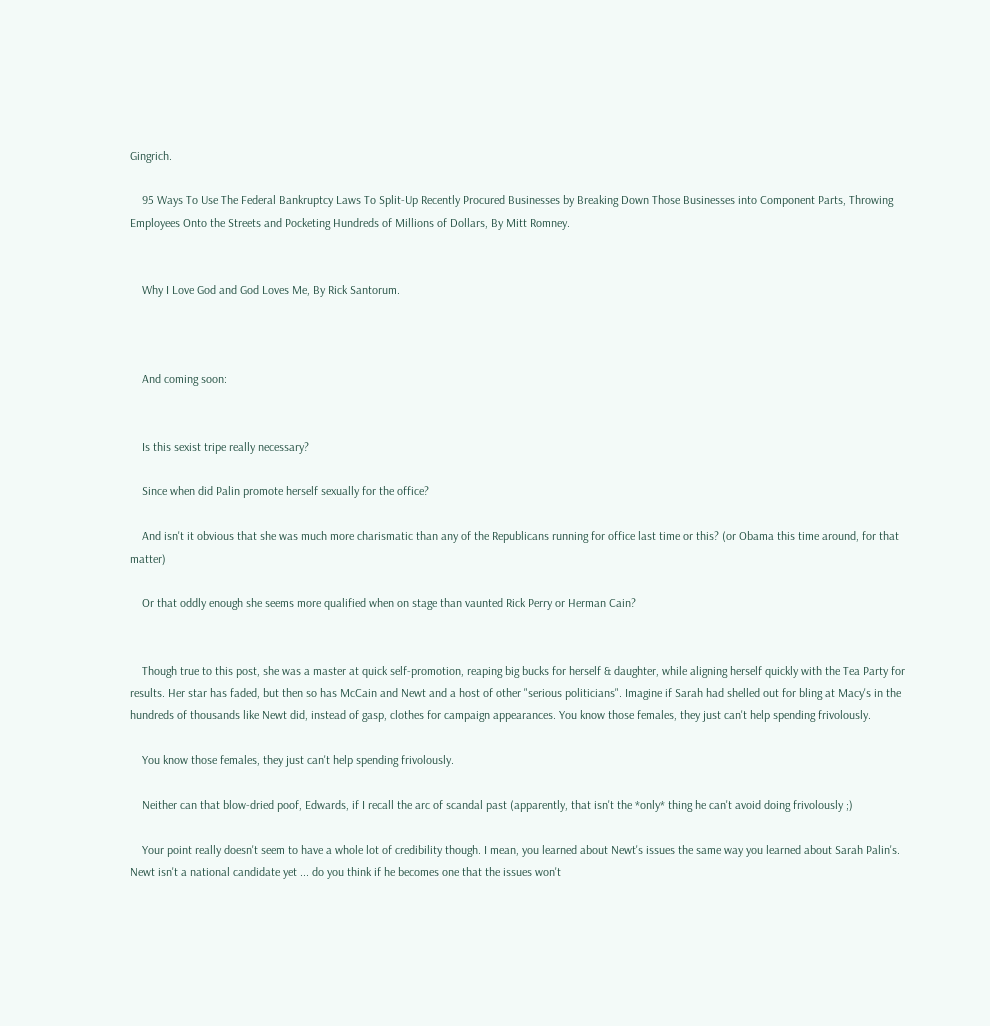Gingrich.

    95 Ways To Use The Federal Bankruptcy Laws To Split-Up Recently Procured Businesses by Breaking Down Those Businesses into Component Parts, Throwing Employees Onto the Streets and Pocketing Hundreds of Millions of Dollars, By Mitt Romney.


    Why I Love God and God Loves Me, By Rick Santorum.



    And coming soon:


    Is this sexist tripe really necessary?

    Since when did Palin promote herself sexually for the office?

    And isn't it obvious that she was much more charismatic than any of the Republicans running for office last time or this? (or Obama this time around, for that matter)

    Or that oddly enough she seems more qualified when on stage than vaunted Rick Perry or Herman Cain?


    Though true to this post, she was a master at quick self-promotion, reaping big bucks for herself & daughter, while aligning herself quickly with the Tea Party for results. Her star has faded, but then so has McCain and Newt and a host of other "serious politicians". Imagine if Sarah had shelled out for bling at Macy's in the hundreds of thousands like Newt did, instead of gasp, clothes for campaign appearances. You know those females, they just can't help spending frivolously.

    You know those females, they just can't help spending frivolously.

    Neither can that blow-dried poof, Edwards, if I recall the arc of scandal past (apparently, that isn't the *only* thing he can't avoid doing frivolously ;)

    Your point really doesn't seem to have a whole lot of credibility though. I mean, you learned about Newt's issues the same way you learned about Sarah Palin's. Newt isn't a national candidate yet ... do you think if he becomes one that the issues won't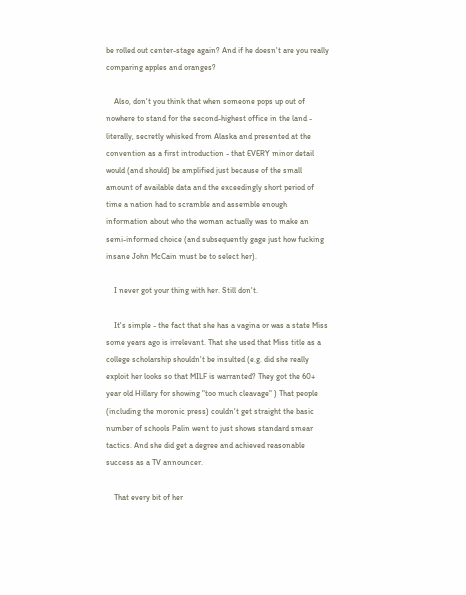be rolled out center-stage again? And if he doesn't are you really comparing apples and oranges?

    Also, don't you think that when someone pops up out of nowhere to stand for the second-highest office in the land - literally, secretly whisked from Alaska and presented at the convention as a first introduction - that EVERY minor detail would (and should) be amplified just because of the small amount of available data and the exceedingly short period of time a nation had to scramble and assemble enough information about who the woman actually was to make an semi-informed choice (and subsequently gage just how fucking insane John McCain must be to select her).

    I never got your thing with her. Still don't.

    It's simple - the fact that she has a vagina or was a state Miss some years ago is irrelevant. That she used that Miss title as a college scholarship shouldn't be insulted (e.g. did she really exploit her looks so that MILF is warranted? They got the 60+ year old Hillary for showing "too much cleavage" ) That people (including the moronic press) couldn't get straight the basic number of schools Palin went to just shows standard smear tactics. And she did get a degree and achieved reasonable success as a TV announcer.

    That every bit of her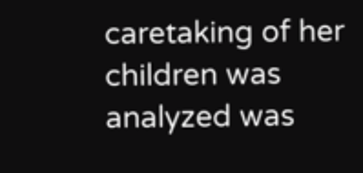caretaking of her children was analyzed was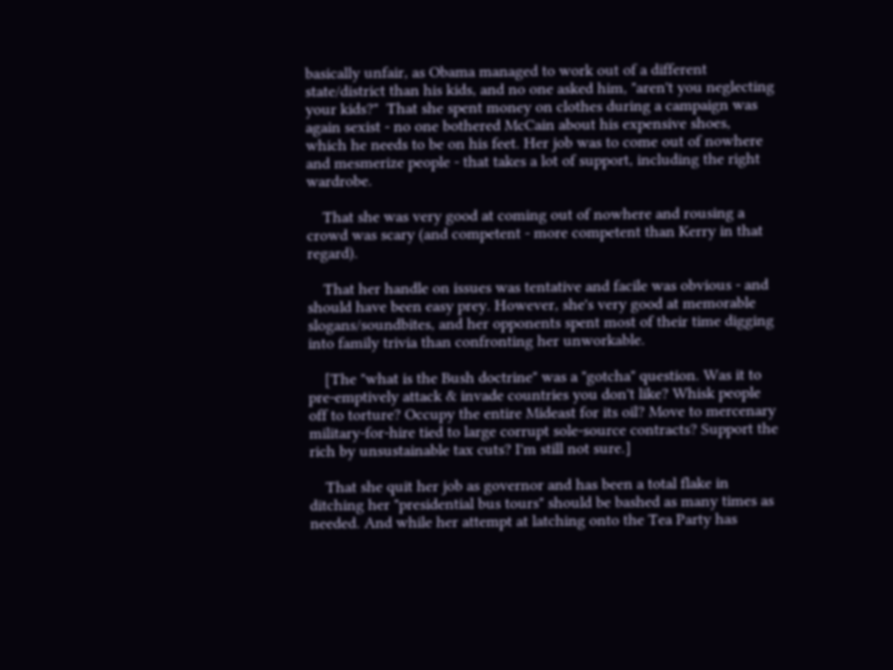basically unfair, as Obama managed to work out of a different state/district than his kids, and no one asked him, "aren't you neglecting your kids?"  That she spent money on clothes during a campaign was again sexist - no one bothered McCain about his expensive shoes, which he needs to be on his feet. Her job was to come out of nowhere and mesmerize people - that takes a lot of support, including the right wardrobe.

    That she was very good at coming out of nowhere and rousing a crowd was scary (and competent - more competent than Kerry in that regard).

    That her handle on issues was tentative and facile was obvious - and should have been easy prey. However, she's very good at memorable slogans/soundbites, and her opponents spent most of their time digging into family trivia than confronting her unworkable.

    [The "what is the Bush doctrine" was a "gotcha" question. Was it to pre-emptively attack & invade countries you don't like? Whisk people off to torture? Occupy the entire Mideast for its oil? Move to mercenary military-for-hire tied to large corrupt sole-source contracts? Support the rich by unsustainable tax cuts? I'm still not sure.]

    That she quit her job as governor and has been a total flake in ditching her "presidential bus tours" should be bashed as many times as needed. And while her attempt at latching onto the Tea Party has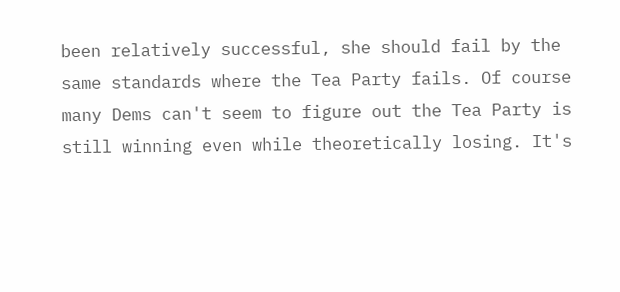been relatively successful, she should fail by the same standards where the Tea Party fails. Of course many Dems can't seem to figure out the Tea Party is still winning even while theoretically losing. It's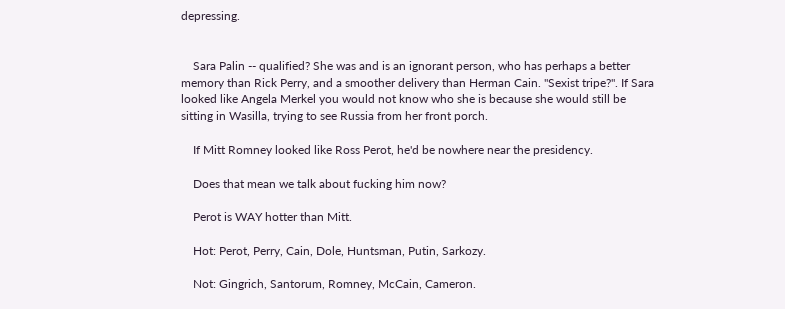depressing.


    Sara Palin -- qualified? She was and is an ignorant person, who has perhaps a better memory than Rick Perry, and a smoother delivery than Herman Cain. "Sexist tripe?". If Sara looked like Angela Merkel you would not know who she is because she would still be sitting in Wasilla, trying to see Russia from her front porch.

    If Mitt Romney looked like Ross Perot, he'd be nowhere near the presidency.

    Does that mean we talk about fucking him now?

    Perot is WAY hotter than Mitt.

    Hot: Perot, Perry, Cain, Dole, Huntsman, Putin, Sarkozy.

    Not: Gingrich, Santorum, Romney, McCain, Cameron.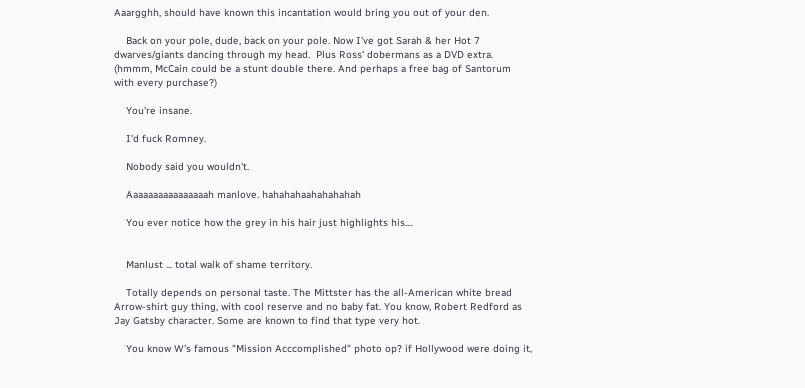Aaargghh, should have known this incantation would bring you out of your den.

    Back on your pole, dude, back on your pole. Now I've got Sarah & her Hot 7 dwarves/giants dancing through my head.  Plus Ross' dobermans as a DVD extra.  (hmmm, McCain could be a stunt double there. And perhaps a free bag of Santorum with every purchase?)

    You're insane.

    I'd fuck Romney.

    Nobody said you wouldn't.

    Aaaaaaaaaaaaaaaah manlove. hahahahaahahahahah

    You ever notice how the grey in his hair just highlights his....


    Manlust ... total walk of shame territory.

    Totally depends on personal taste. The Mittster has the all-American white bread Arrow-shirt guy thing, with cool reserve and no baby fat. You know, Robert Redford as Jay Gatsby character. Some are known to find that type very hot.

    You know W's famous "Mission Acccomplished" photo op? if Hollywood were doing it,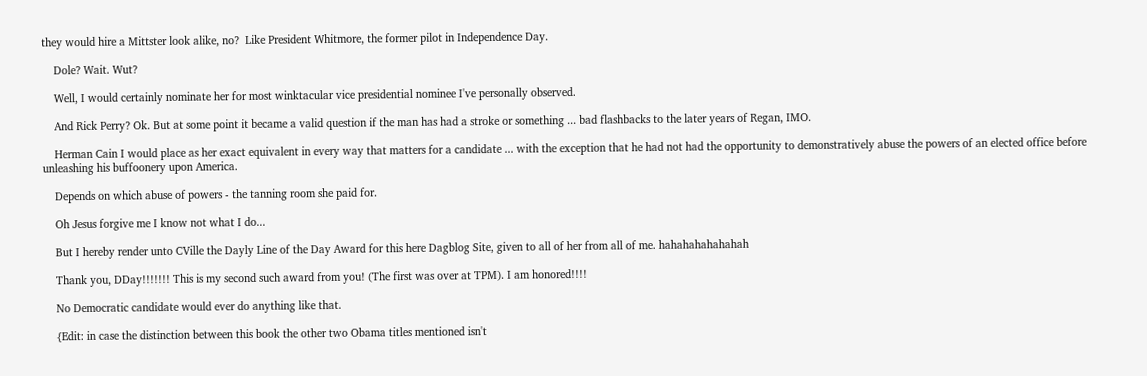they would hire a Mittster look alike, no?  Like President Whitmore, the former pilot in Independence Day.

    Dole? Wait. Wut?

    Well, I would certainly nominate her for most winktacular vice presidential nominee I've personally observed.

    And Rick Perry? Ok. But at some point it became a valid question if the man has had a stroke or something ... bad flashbacks to the later years of Regan, IMO.

    Herman Cain I would place as her exact equivalent in every way that matters for a candidate ... with the exception that he had not had the opportunity to demonstratively abuse the powers of an elected office before unleashing his buffoonery upon America.

    Depends on which abuse of powers - the tanning room she paid for.

    Oh Jesus forgive me I know not what I do...

    But I hereby render unto CVille the Dayly Line of the Day Award for this here Dagblog Site, given to all of her from all of me. hahahahahahahah

    Thank you, DDay!!!!!!! This is my second such award from you! (The first was over at TPM). I am honored!!!!

    No Democratic candidate would ever do anything like that.

    {Edit: in case the distinction between this book the other two Obama titles mentioned isn't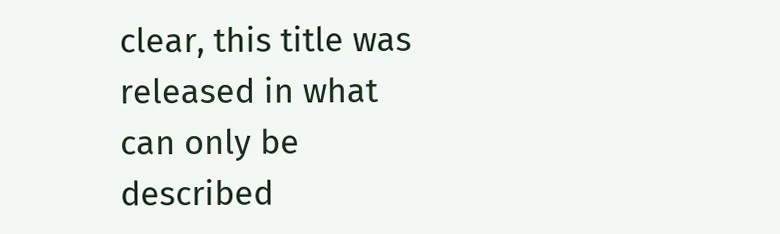clear, this title was released in what can only be described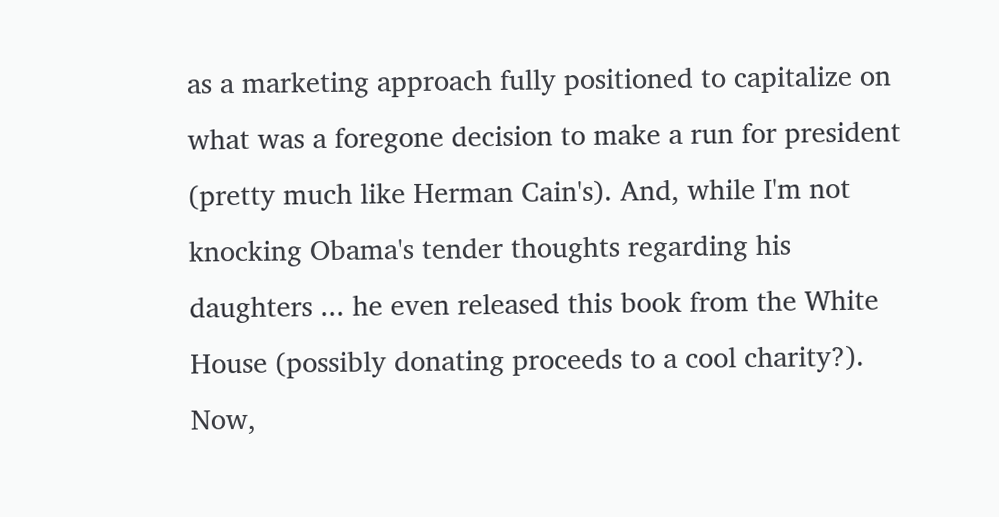as a marketing approach fully positioned to capitalize on what was a foregone decision to make a run for president (pretty much like Herman Cain's). And, while I'm not knocking Obama's tender thoughts regarding his daughters ... he even released this book from the White House (possibly donating proceeds to a cool charity?). Now,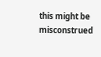this might be misconstrued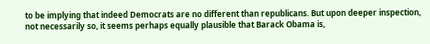to be implying that indeed Democrats are no different than republicans. But upon deeper inspection, not necessarily so, it seems perhaps equally plausible that Barack Obama is,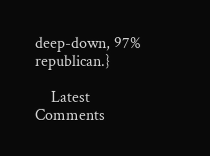deep-down, 97% republican.}

    Latest Comments